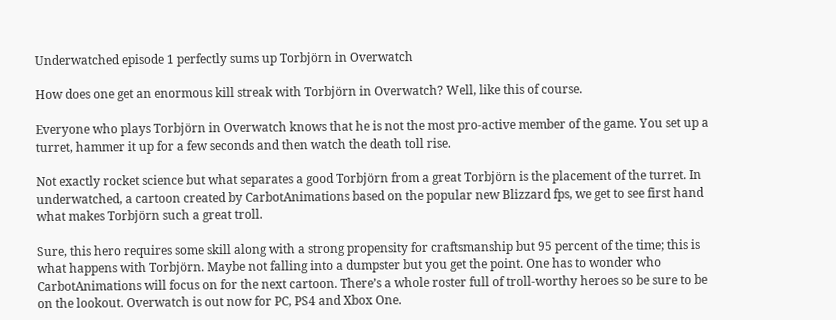Underwatched episode 1 perfectly sums up Torbjörn in Overwatch

How does one get an enormous kill streak with Torbjörn in Overwatch? Well, like this of course.

Everyone who plays Torbjörn in Overwatch knows that he is not the most pro-active member of the game. You set up a turret, hammer it up for a few seconds and then watch the death toll rise.

Not exactly rocket science but what separates a good Torbjörn from a great Torbjörn is the placement of the turret. In underwatched, a cartoon created by CarbotAnimations based on the popular new Blizzard fps, we get to see first hand what makes Torbjörn such a great troll.

Sure, this hero requires some skill along with a strong propensity for craftsmanship but 95 percent of the time; this is what happens with Torbjörn. Maybe not falling into a dumpster but you get the point. One has to wonder who CarbotAnimations will focus on for the next cartoon. There’s a whole roster full of troll-worthy heroes so be sure to be on the lookout. Overwatch is out now for PC, PS4 and Xbox One.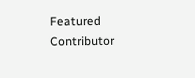Featured Contributor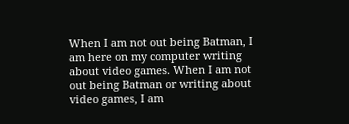When I am not out being Batman, I am here on my computer writing about video games. When I am not out being Batman or writing about video games, I am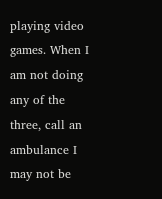playing video games. When I am not doing any of the three, call an ambulance I may not be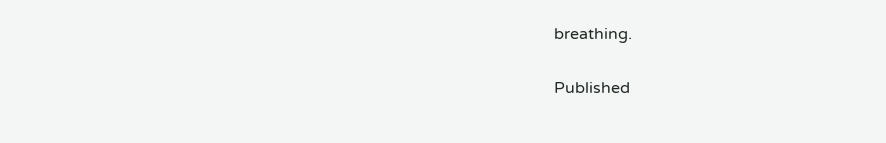breathing.

Published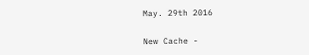May. 29th 2016

New Cache -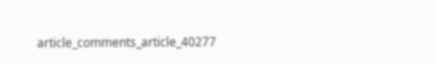article_comments_article_40277